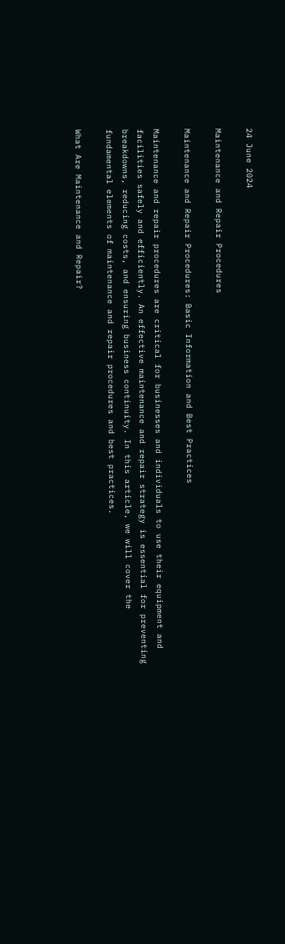24 June 2024

Maintenance and Repair Procedures

Maintenance and Repair Procedures: Basic Information and Best Practices

Maintenance and repair procedures are critical for businesses and individuals to use their equipment and facilities safely and efficiently. An effective maintenance and repair strategy is essential for preventing breakdowns, reducing costs, and ensuring business continuity. In this article, we will cover the fundamental elements of maintenance and repair procedures and best practices.

What Are Maintenance and Repair?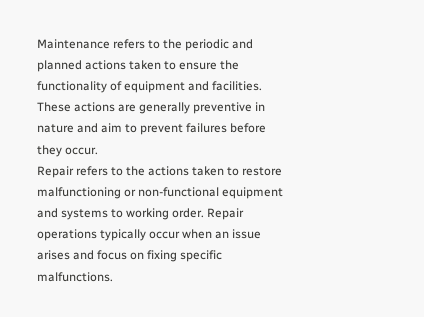Maintenance refers to the periodic and planned actions taken to ensure the functionality of equipment and facilities. These actions are generally preventive in nature and aim to prevent failures before they occur.
Repair refers to the actions taken to restore malfunctioning or non-functional equipment and systems to working order. Repair operations typically occur when an issue arises and focus on fixing specific malfunctions.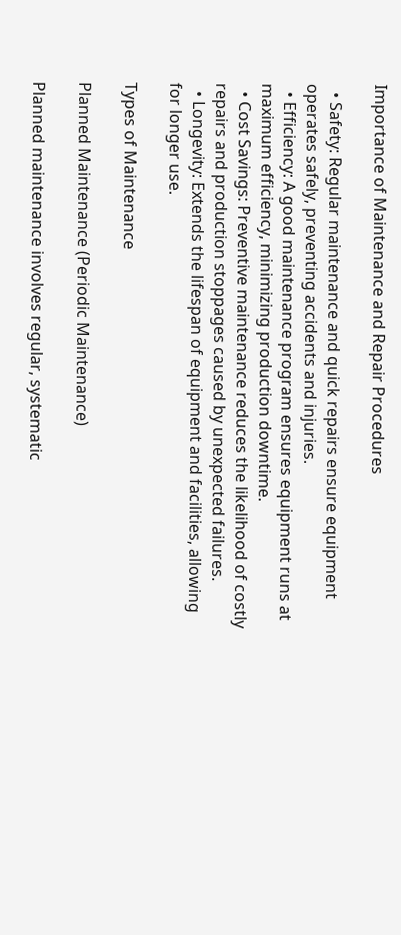Importance of Maintenance and Repair Procedures

  • Safety: Regular maintenance and quick repairs ensure equipment operates safely, preventing accidents and injuries.
  • Efficiency: A good maintenance program ensures equipment runs at maximum efficiency, minimizing production downtime.
  • Cost Savings: Preventive maintenance reduces the likelihood of costly repairs and production stoppages caused by unexpected failures.
  • Longevity: Extends the lifespan of equipment and facilities, allowing for longer use.

Types of Maintenance

Planned Maintenance (Periodic Maintenance)

Planned maintenance involves regular, systematic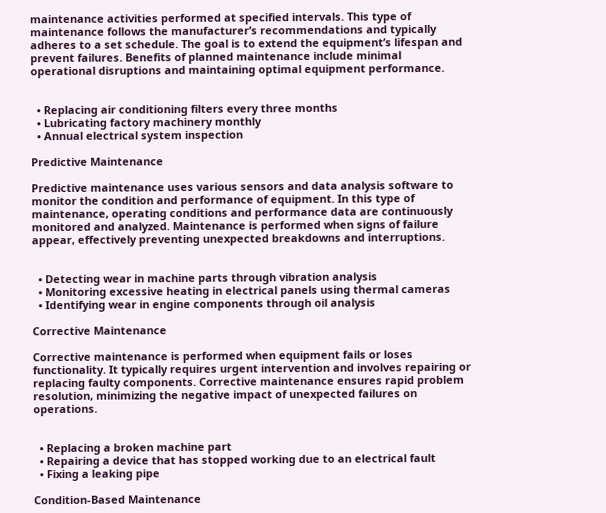maintenance activities performed at specified intervals. This type of maintenance follows the manufacturer’s recommendations and typically adheres to a set schedule. The goal is to extend the equipment’s lifespan and prevent failures. Benefits of planned maintenance include minimal operational disruptions and maintaining optimal equipment performance.


  • Replacing air conditioning filters every three months
  • Lubricating factory machinery monthly
  • Annual electrical system inspection

Predictive Maintenance

Predictive maintenance uses various sensors and data analysis software to monitor the condition and performance of equipment. In this type of maintenance, operating conditions and performance data are continuously monitored and analyzed. Maintenance is performed when signs of failure appear, effectively preventing unexpected breakdowns and interruptions.


  • Detecting wear in machine parts through vibration analysis
  • Monitoring excessive heating in electrical panels using thermal cameras
  • Identifying wear in engine components through oil analysis

Corrective Maintenance

Corrective maintenance is performed when equipment fails or loses functionality. It typically requires urgent intervention and involves repairing or replacing faulty components. Corrective maintenance ensures rapid problem resolution, minimizing the negative impact of unexpected failures on operations.


  • Replacing a broken machine part
  • Repairing a device that has stopped working due to an electrical fault
  • Fixing a leaking pipe

Condition-Based Maintenance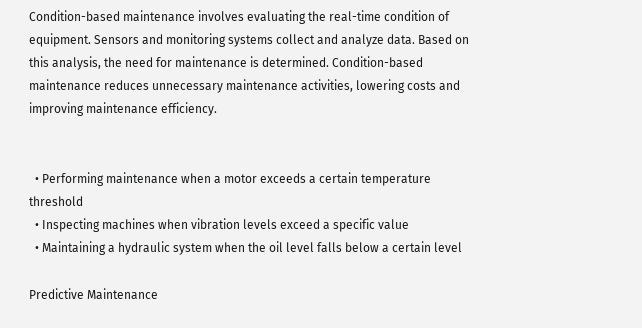Condition-based maintenance involves evaluating the real-time condition of equipment. Sensors and monitoring systems collect and analyze data. Based on this analysis, the need for maintenance is determined. Condition-based maintenance reduces unnecessary maintenance activities, lowering costs and improving maintenance efficiency.


  • Performing maintenance when a motor exceeds a certain temperature threshold
  • Inspecting machines when vibration levels exceed a specific value
  • Maintaining a hydraulic system when the oil level falls below a certain level

Predictive Maintenance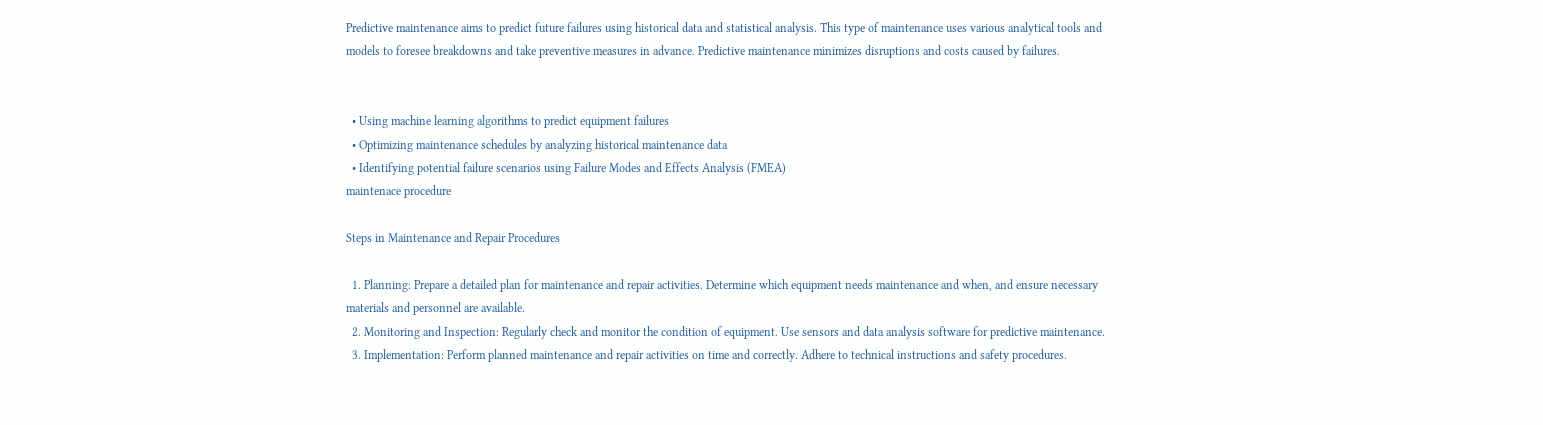Predictive maintenance aims to predict future failures using historical data and statistical analysis. This type of maintenance uses various analytical tools and models to foresee breakdowns and take preventive measures in advance. Predictive maintenance minimizes disruptions and costs caused by failures.


  • Using machine learning algorithms to predict equipment failures
  • Optimizing maintenance schedules by analyzing historical maintenance data
  • Identifying potential failure scenarios using Failure Modes and Effects Analysis (FMEA)
maintenace procedure

Steps in Maintenance and Repair Procedures

  1. Planning: Prepare a detailed plan for maintenance and repair activities. Determine which equipment needs maintenance and when, and ensure necessary materials and personnel are available.
  2. Monitoring and Inspection: Regularly check and monitor the condition of equipment. Use sensors and data analysis software for predictive maintenance.
  3. Implementation: Perform planned maintenance and repair activities on time and correctly. Adhere to technical instructions and safety procedures.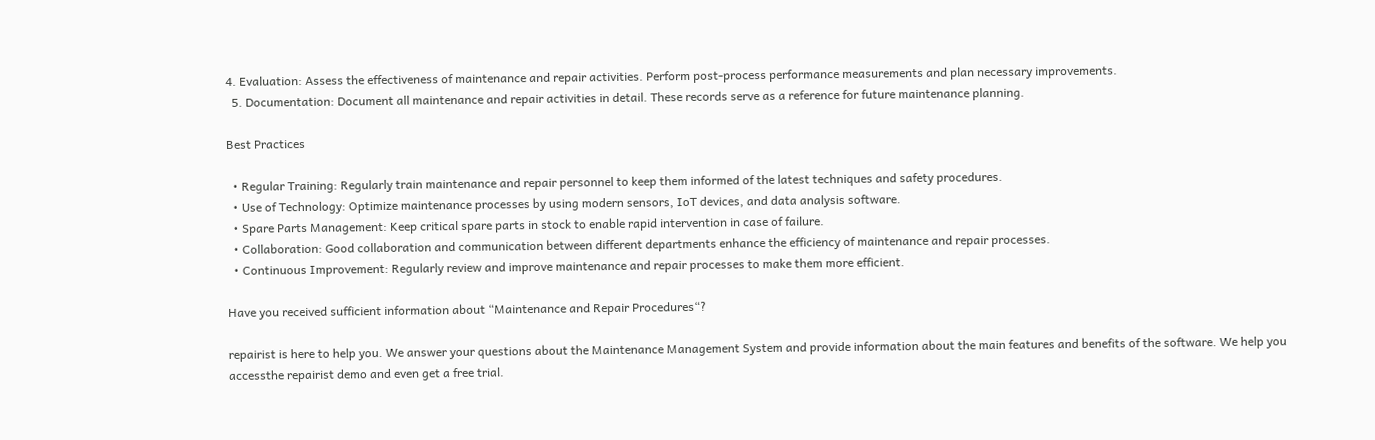4. Evaluation: Assess the effectiveness of maintenance and repair activities. Perform post-process performance measurements and plan necessary improvements.
  5. Documentation: Document all maintenance and repair activities in detail. These records serve as a reference for future maintenance planning.

Best Practices

  • Regular Training: Regularly train maintenance and repair personnel to keep them informed of the latest techniques and safety procedures.
  • Use of Technology: Optimize maintenance processes by using modern sensors, IoT devices, and data analysis software.
  • Spare Parts Management: Keep critical spare parts in stock to enable rapid intervention in case of failure.
  • Collaboration: Good collaboration and communication between different departments enhance the efficiency of maintenance and repair processes.
  • Continuous Improvement: Regularly review and improve maintenance and repair processes to make them more efficient.

Have you received sufficient information about “Maintenance and Repair Procedures“?

repairist is here to help you. We answer your questions about the Maintenance Management System and provide information about the main features and benefits of the software. We help you accessthe repairist demo and even get a free trial.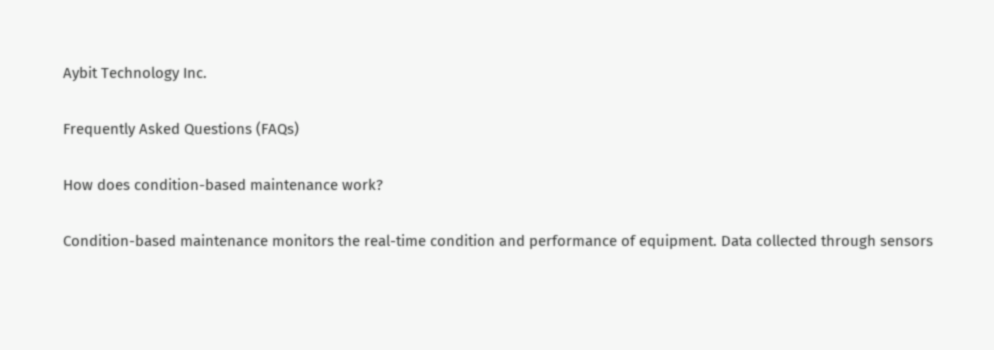Aybit Technology Inc.

Frequently Asked Questions (FAQs)

How does condition-based maintenance work?

Condition-based maintenance monitors the real-time condition and performance of equipment. Data collected through sensors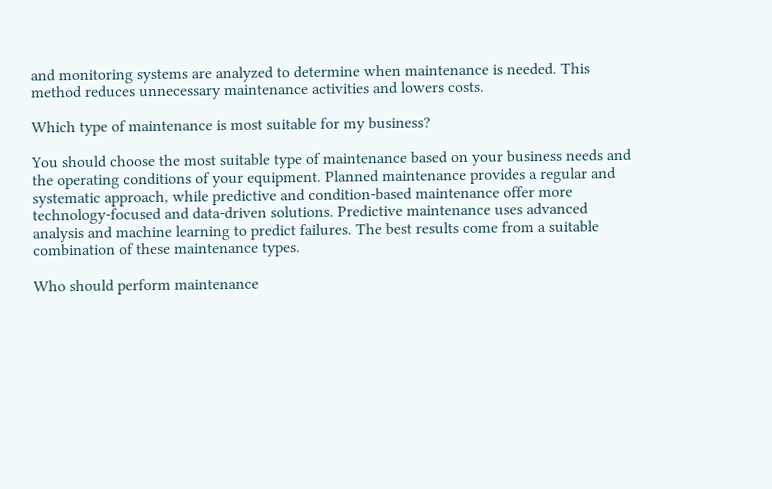and monitoring systems are analyzed to determine when maintenance is needed. This method reduces unnecessary maintenance activities and lowers costs.

Which type of maintenance is most suitable for my business?

You should choose the most suitable type of maintenance based on your business needs and the operating conditions of your equipment. Planned maintenance provides a regular and systematic approach, while predictive and condition-based maintenance offer more technology-focused and data-driven solutions. Predictive maintenance uses advanced analysis and machine learning to predict failures. The best results come from a suitable combination of these maintenance types.

Who should perform maintenance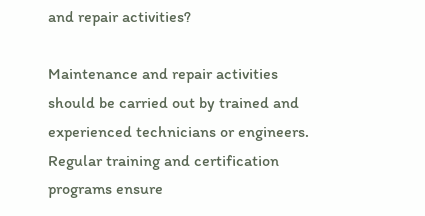and repair activities?

Maintenance and repair activities should be carried out by trained and experienced technicians or engineers. Regular training and certification programs ensure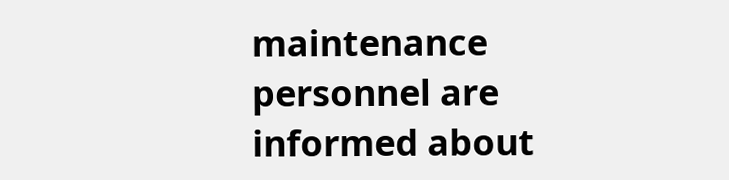maintenance personnel are informed about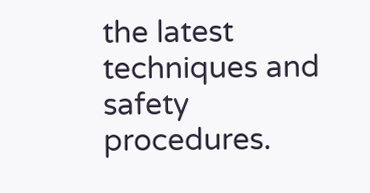the latest techniques and safety procedures.